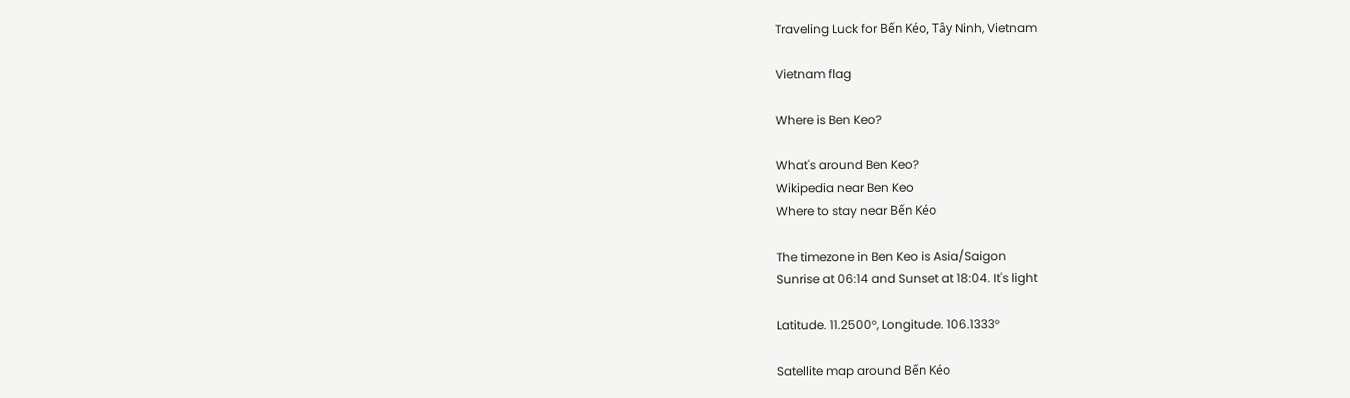Traveling Luck for Bến Kéo, Tây Ninh, Vietnam

Vietnam flag

Where is Ben Keo?

What's around Ben Keo?
Wikipedia near Ben Keo
Where to stay near Bến Kéo

The timezone in Ben Keo is Asia/Saigon
Sunrise at 06:14 and Sunset at 18:04. It's light

Latitude. 11.2500°, Longitude. 106.1333°

Satellite map around Bến Kéo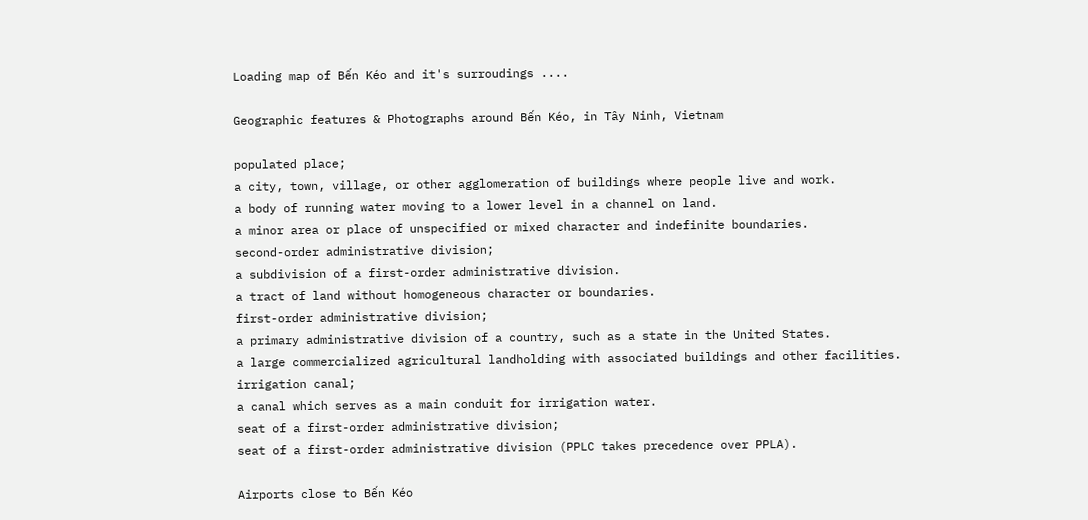Loading map of Bến Kéo and it's surroudings ....

Geographic features & Photographs around Bến Kéo, in Tây Ninh, Vietnam

populated place;
a city, town, village, or other agglomeration of buildings where people live and work.
a body of running water moving to a lower level in a channel on land.
a minor area or place of unspecified or mixed character and indefinite boundaries.
second-order administrative division;
a subdivision of a first-order administrative division.
a tract of land without homogeneous character or boundaries.
first-order administrative division;
a primary administrative division of a country, such as a state in the United States.
a large commercialized agricultural landholding with associated buildings and other facilities.
irrigation canal;
a canal which serves as a main conduit for irrigation water.
seat of a first-order administrative division;
seat of a first-order administrative division (PPLC takes precedence over PPLA).

Airports close to Bến Kéo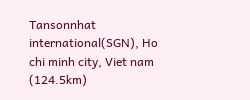Tansonnhat international(SGN), Ho chi minh city, Viet nam (124.5km)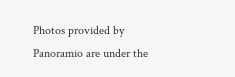Photos provided by Panoramio are under the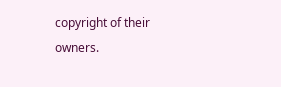copyright of their owners.